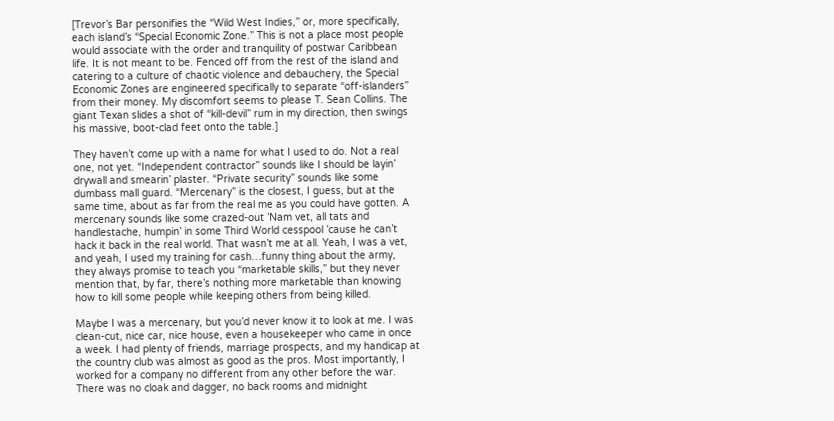[Trevor’s Bar personifies the “Wild West Indies,” or, more specifically, each island’s “Special Economic Zone.” This is not a place most people would associate with the order and tranquility of postwar Caribbean life. It is not meant to be. Fenced off from the rest of the island and catering to a culture of chaotic violence and debauchery, the Special Economic Zones are engineered specifically to separate “off-islanders” from their money. My discomfort seems to please T. Sean Collins. The giant Texan slides a shot of “kill-devil” rum in my direction, then swings his massive, boot-clad feet onto the table.]

They haven’t come up with a name for what I used to do. Not a real one, not yet. “Independent contractor” sounds like I should be layin’ drywall and smearin’ plaster. “Private security” sounds like some dumbass mall guard. “Mercenary” is the closest, I guess, but at the same time, about as far from the real me as you could have gotten. A mercenary sounds like some crazed-out ’Nam vet, all tats and handlestache, humpin’ in some Third World cesspool ’cause he can’t hack it back in the real world. That wasn’t me at all. Yeah, I was a vet, and yeah, I used my training for cash…funny thing about the army, they always promise to teach you “marketable skills,” but they never mention that, by far, there’s nothing more marketable than knowing how to kill some people while keeping others from being killed.

Maybe I was a mercenary, but you’d never know it to look at me. I was clean-cut, nice car, nice house, even a housekeeper who came in once a week. I had plenty of friends, marriage prospects, and my handicap at the country club was almost as good as the pros. Most importantly, I worked for a company no different from any other before the war. There was no cloak and dagger, no back rooms and midnight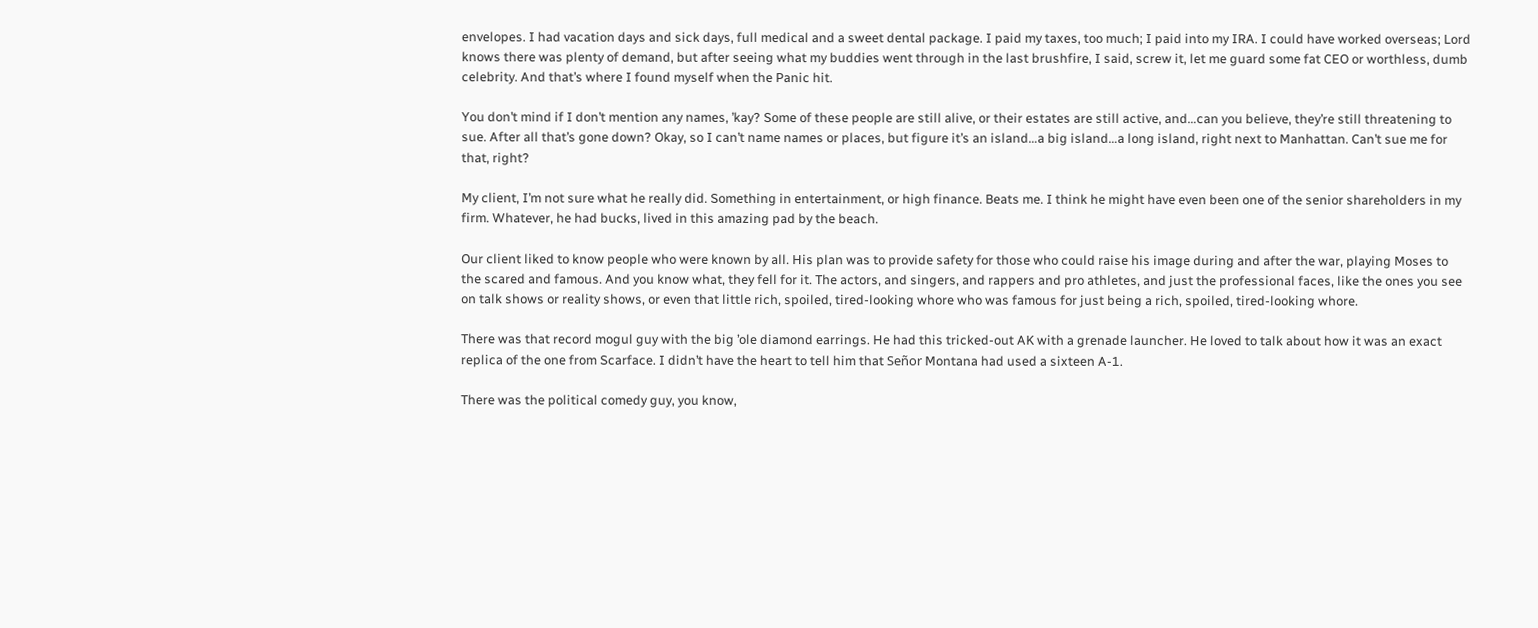envelopes. I had vacation days and sick days, full medical and a sweet dental package. I paid my taxes, too much; I paid into my IRA. I could have worked overseas; Lord knows there was plenty of demand, but after seeing what my buddies went through in the last brushfire, I said, screw it, let me guard some fat CEO or worthless, dumb celebrity. And that’s where I found myself when the Panic hit.

You don’t mind if I don’t mention any names, ’kay? Some of these people are still alive, or their estates are still active, and…can you believe, they’re still threatening to sue. After all that’s gone down? Okay, so I can’t name names or places, but figure it’s an island…a big island…a long island, right next to Manhattan. Can’t sue me for that, right?

My client, I’m not sure what he really did. Something in entertainment, or high finance. Beats me. I think he might have even been one of the senior shareholders in my firm. Whatever, he had bucks, lived in this amazing pad by the beach.

Our client liked to know people who were known by all. His plan was to provide safety for those who could raise his image during and after the war, playing Moses to the scared and famous. And you know what, they fell for it. The actors, and singers, and rappers and pro athletes, and just the professional faces, like the ones you see on talk shows or reality shows, or even that little rich, spoiled, tired-looking whore who was famous for just being a rich, spoiled, tired-looking whore.

There was that record mogul guy with the big ’ole diamond earrings. He had this tricked-out AK with a grenade launcher. He loved to talk about how it was an exact replica of the one from Scarface. I didn’t have the heart to tell him that Señor Montana had used a sixteen A-1.

There was the political comedy guy, you know,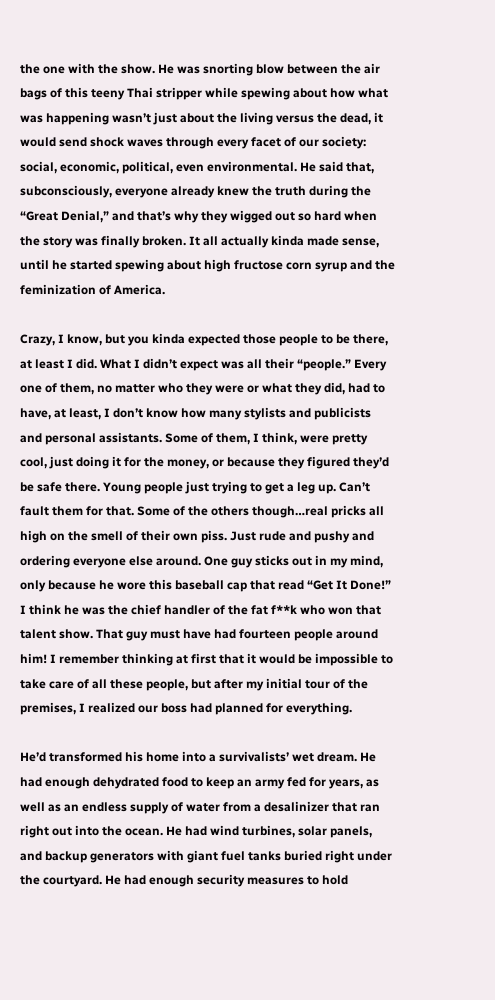the one with the show. He was snorting blow between the air bags of this teeny Thai stripper while spewing about how what was happening wasn’t just about the living versus the dead, it would send shock waves through every facet of our society: social, economic, political, even environmental. He said that, subconsciously, everyone already knew the truth during the “Great Denial,” and that’s why they wigged out so hard when the story was finally broken. It all actually kinda made sense, until he started spewing about high fructose corn syrup and the feminization of America.

Crazy, I know, but you kinda expected those people to be there, at least I did. What I didn’t expect was all their “people.” Every one of them, no matter who they were or what they did, had to have, at least, I don’t know how many stylists and publicists and personal assistants. Some of them, I think, were pretty cool, just doing it for the money, or because they figured they’d be safe there. Young people just trying to get a leg up. Can’t fault them for that. Some of the others though…real pricks all high on the smell of their own piss. Just rude and pushy and ordering everyone else around. One guy sticks out in my mind, only because he wore this baseball cap that read “Get It Done!” I think he was the chief handler of the fat f**k who won that talent show. That guy must have had fourteen people around him! I remember thinking at first that it would be impossible to take care of all these people, but after my initial tour of the premises, I realized our boss had planned for everything.

He’d transformed his home into a survivalists’ wet dream. He had enough dehydrated food to keep an army fed for years, as well as an endless supply of water from a desalinizer that ran right out into the ocean. He had wind turbines, solar panels, and backup generators with giant fuel tanks buried right under the courtyard. He had enough security measures to hold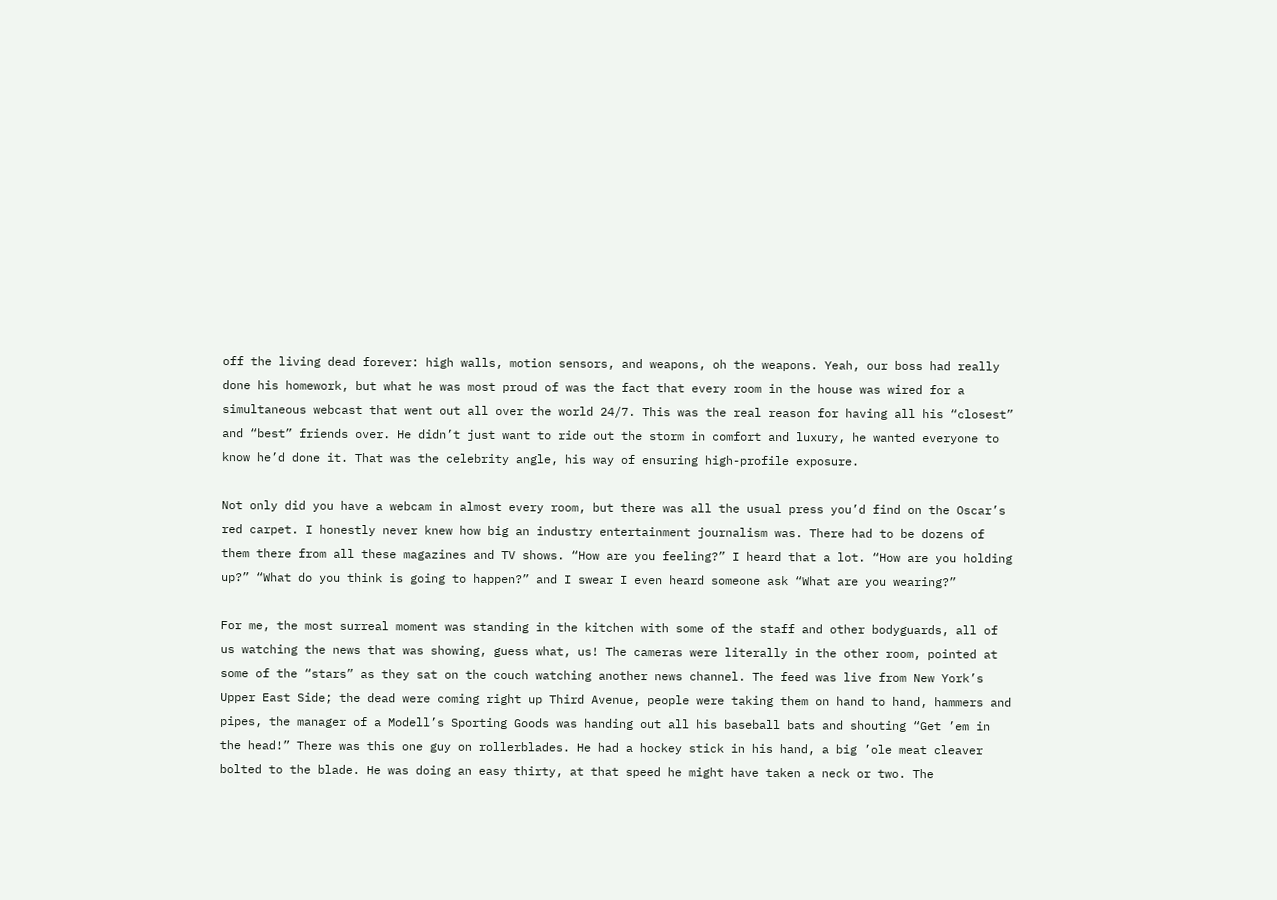off the living dead forever: high walls, motion sensors, and weapons, oh the weapons. Yeah, our boss had really done his homework, but what he was most proud of was the fact that every room in the house was wired for a simultaneous webcast that went out all over the world 24/7. This was the real reason for having all his “closest” and “best” friends over. He didn’t just want to ride out the storm in comfort and luxury, he wanted everyone to know he’d done it. That was the celebrity angle, his way of ensuring high-profile exposure.

Not only did you have a webcam in almost every room, but there was all the usual press you’d find on the Oscar’s red carpet. I honestly never knew how big an industry entertainment journalism was. There had to be dozens of them there from all these magazines and TV shows. “How are you feeling?” I heard that a lot. “How are you holding up?” “What do you think is going to happen?” and I swear I even heard someone ask “What are you wearing?”

For me, the most surreal moment was standing in the kitchen with some of the staff and other bodyguards, all of us watching the news that was showing, guess what, us! The cameras were literally in the other room, pointed at some of the “stars” as they sat on the couch watching another news channel. The feed was live from New York’s Upper East Side; the dead were coming right up Third Avenue, people were taking them on hand to hand, hammers and pipes, the manager of a Modell’s Sporting Goods was handing out all his baseball bats and shouting “Get ’em in the head!” There was this one guy on rollerblades. He had a hockey stick in his hand, a big ’ole meat cleaver bolted to the blade. He was doing an easy thirty, at that speed he might have taken a neck or two. The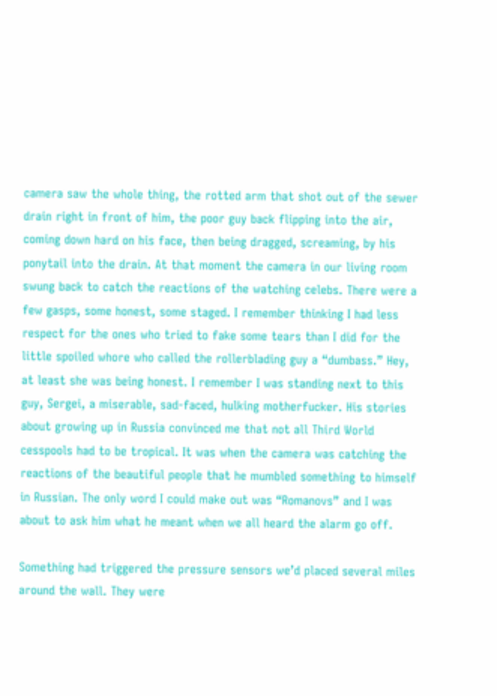camera saw the whole thing, the rotted arm that shot out of the sewer drain right in front of him, the poor guy back flipping into the air, coming down hard on his face, then being dragged, screaming, by his ponytail into the drain. At that moment the camera in our living room swung back to catch the reactions of the watching celebs. There were a few gasps, some honest, some staged. I remember thinking I had less respect for the ones who tried to fake some tears than I did for the little spoiled whore who called the rollerblading guy a “dumbass.” Hey, at least she was being honest. I remember I was standing next to this guy, Sergei, a miserable, sad-faced, hulking motherfucker. His stories about growing up in Russia convinced me that not all Third World cesspools had to be tropical. It was when the camera was catching the reactions of the beautiful people that he mumbled something to himself in Russian. The only word I could make out was “Romanovs” and I was about to ask him what he meant when we all heard the alarm go off.

Something had triggered the pressure sensors we’d placed several miles around the wall. They were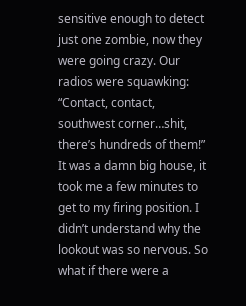sensitive enough to detect just one zombie, now they were going crazy. Our radios were squawking: “Contact, contact, southwest corner…shit, there’s hundreds of them!” It was a damn big house, it took me a few minutes to get to my firing position. I didn’t understand why the lookout was so nervous. So what if there were a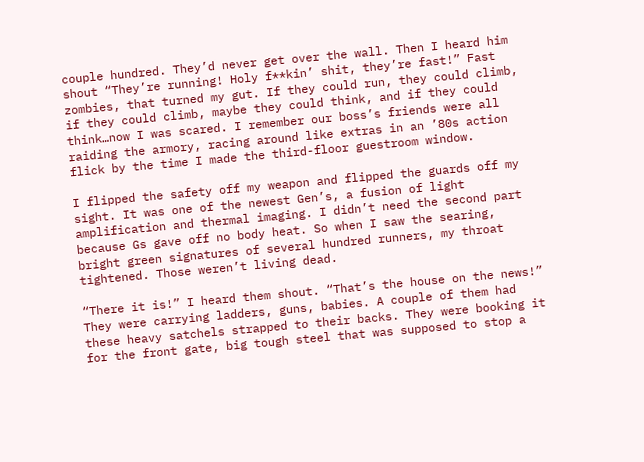couple hundred. They’d never get over the wall. Then I heard him shout “They’re running! Holy f**kin’ shit, they’re fast!” Fast zombies, that turned my gut. If they could run, they could climb, if they could climb, maybe they could think, and if they could think…now I was scared. I remember our boss’s friends were all raiding the armory, racing around like extras in an ’80s action flick by the time I made the third-floor guestroom window.

I flipped the safety off my weapon and flipped the guards off my sight. It was one of the newest Gen’s, a fusion of light amplification and thermal imaging. I didn’t need the second part because Gs gave off no body heat. So when I saw the searing, bright green signatures of several hundred runners, my throat tightened. Those weren’t living dead.

“There it is!” I heard them shout. “That’s the house on the news!” They were carrying ladders, guns, babies. A couple of them had these heavy satchels strapped to their backs. They were booking it for the front gate, big tough steel that was supposed to stop a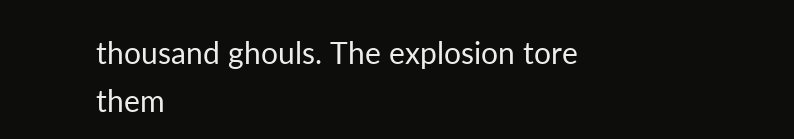thousand ghouls. The explosion tore them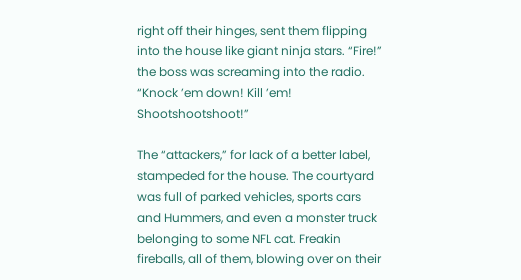right off their hinges, sent them flipping into the house like giant ninja stars. “Fire!” the boss was screaming into the radio. “Knock ’em down! Kill ’em! Shootshootshoot!”

The “attackers,” for lack of a better label, stampeded for the house. The courtyard was full of parked vehicles, sports cars and Hummers, and even a monster truck belonging to some NFL cat. Freakin fireballs, all of them, blowing over on their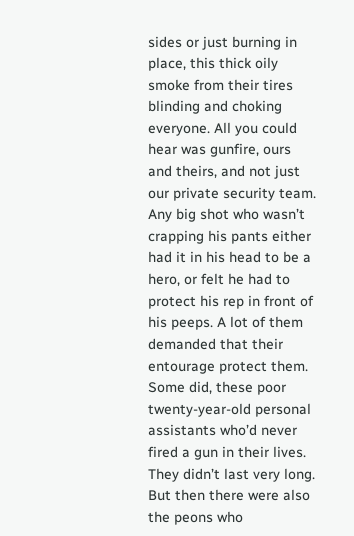sides or just burning in place, this thick oily smoke from their tires blinding and choking everyone. All you could hear was gunfire, ours and theirs, and not just our private security team. Any big shot who wasn’t crapping his pants either had it in his head to be a hero, or felt he had to protect his rep in front of his peeps. A lot of them demanded that their entourage protect them. Some did, these poor twenty-year-old personal assistants who’d never fired a gun in their lives. They didn’t last very long. But then there were also the peons who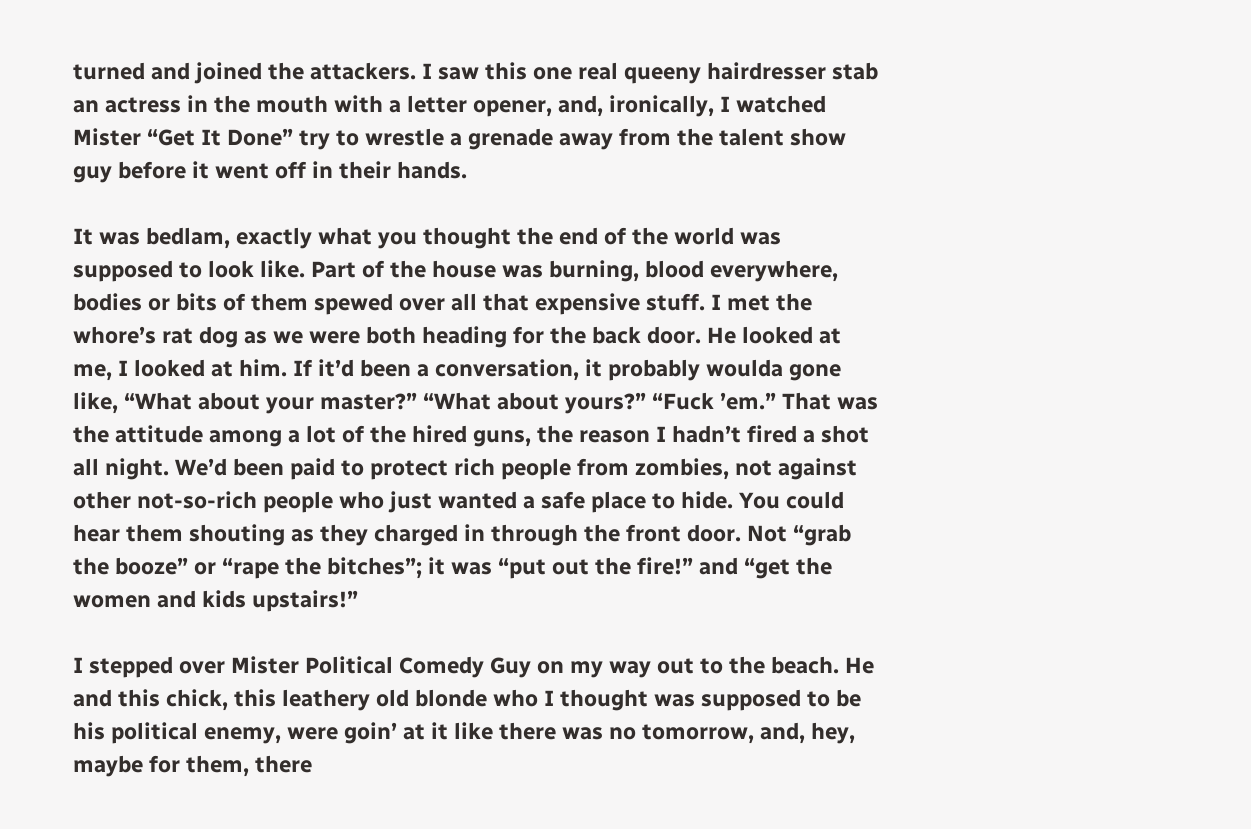turned and joined the attackers. I saw this one real queeny hairdresser stab an actress in the mouth with a letter opener, and, ironically, I watched Mister “Get It Done” try to wrestle a grenade away from the talent show guy before it went off in their hands.

It was bedlam, exactly what you thought the end of the world was supposed to look like. Part of the house was burning, blood everywhere, bodies or bits of them spewed over all that expensive stuff. I met the whore’s rat dog as we were both heading for the back door. He looked at me, I looked at him. If it’d been a conversation, it probably woulda gone like, “What about your master?” “What about yours?” “Fuck ’em.” That was the attitude among a lot of the hired guns, the reason I hadn’t fired a shot all night. We’d been paid to protect rich people from zombies, not against other not-so-rich people who just wanted a safe place to hide. You could hear them shouting as they charged in through the front door. Not “grab the booze” or “rape the bitches”; it was “put out the fire!” and “get the women and kids upstairs!”

I stepped over Mister Political Comedy Guy on my way out to the beach. He and this chick, this leathery old blonde who I thought was supposed to be his political enemy, were goin’ at it like there was no tomorrow, and, hey, maybe for them, there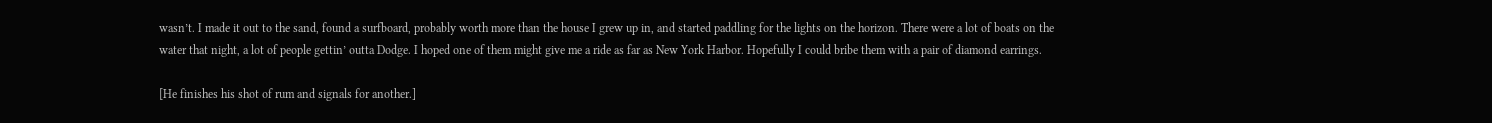wasn’t. I made it out to the sand, found a surfboard, probably worth more than the house I grew up in, and started paddling for the lights on the horizon. There were a lot of boats on the water that night, a lot of people gettin’ outta Dodge. I hoped one of them might give me a ride as far as New York Harbor. Hopefully I could bribe them with a pair of diamond earrings.

[He finishes his shot of rum and signals for another.]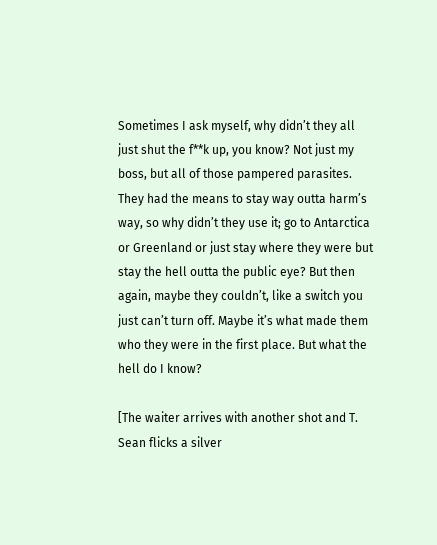Sometimes I ask myself, why didn’t they all just shut the f**k up, you know? Not just my boss, but all of those pampered parasites. They had the means to stay way outta harm’s way, so why didn’t they use it; go to Antarctica or Greenland or just stay where they were but stay the hell outta the public eye? But then again, maybe they couldn’t, like a switch you just can’t turn off. Maybe it’s what made them who they were in the first place. But what the hell do I know?

[The waiter arrives with another shot and T. Sean flicks a silver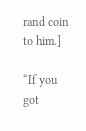rand coin to him.]

“If you got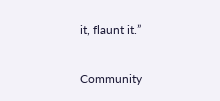it, flaunt it.”

Community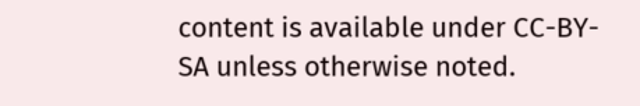content is available under CC-BY-SA unless otherwise noted.